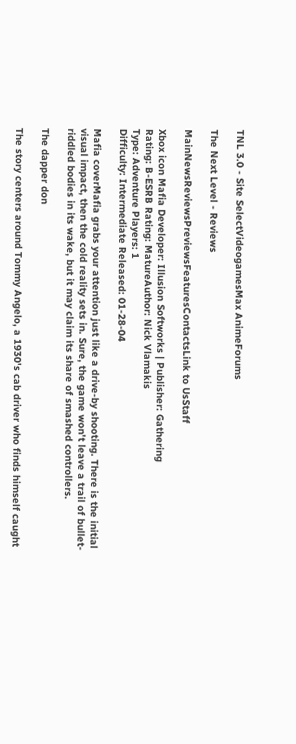TNL 3.0 - Site SelectVideogamesMax AnimeForums

The Next Level - Reviews

MainNewsReviewsPreviewsFeaturesContactsLink to UsStaff

Xbox icon Mafia Developer: Illusion Softworks | Publisher: Gathering
Rating: B-ESRB Rating: MatureAuthor: Nick Vlamakis
Type: Adventure Players: 1
Difficulty: Intermediate Released: 01-28-04

Mafia coverMafia grabs your attention just like a drive-by shooting. There is the initial visual impact, then the cold reality sets in. Sure, the game won't leave a trail of bullet-riddled bodies in its wake, but it may claim its share of smashed controllers.

The dapper don

The story centers around Tommy Angelo, a 1930's cab driver who finds himself caught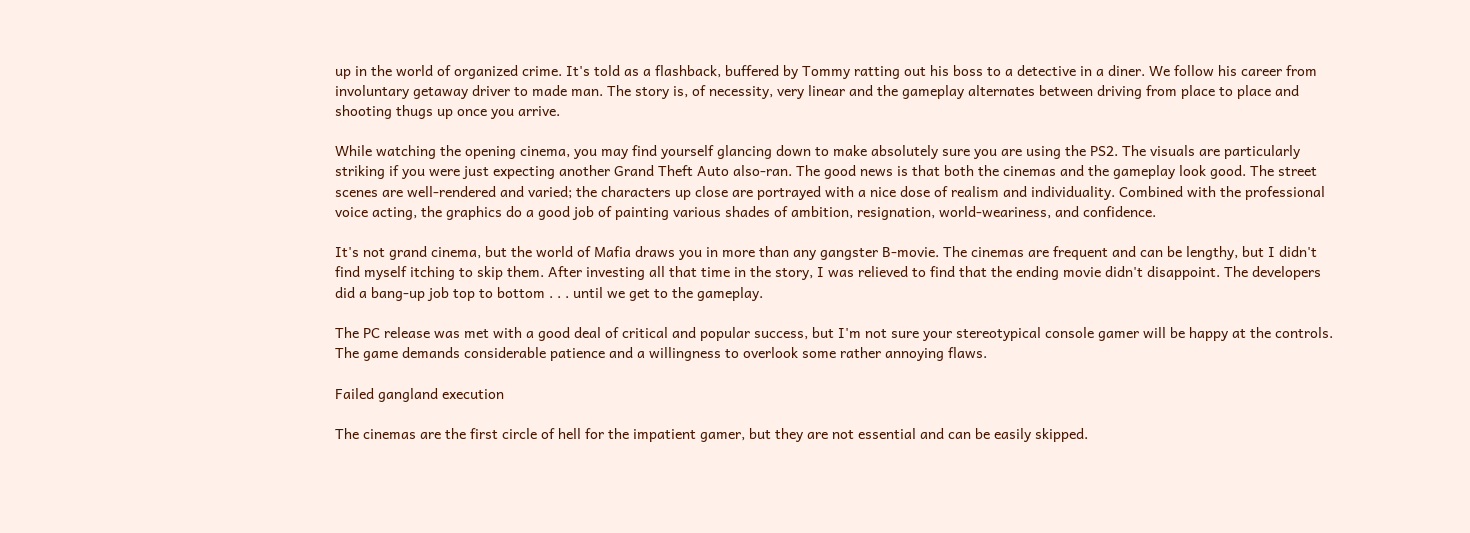up in the world of organized crime. It's told as a flashback, buffered by Tommy ratting out his boss to a detective in a diner. We follow his career from involuntary getaway driver to made man. The story is, of necessity, very linear and the gameplay alternates between driving from place to place and shooting thugs up once you arrive.

While watching the opening cinema, you may find yourself glancing down to make absolutely sure you are using the PS2. The visuals are particularly striking if you were just expecting another Grand Theft Auto also-ran. The good news is that both the cinemas and the gameplay look good. The street scenes are well-rendered and varied; the characters up close are portrayed with a nice dose of realism and individuality. Combined with the professional voice acting, the graphics do a good job of painting various shades of ambition, resignation, world-weariness, and confidence.

It's not grand cinema, but the world of Mafia draws you in more than any gangster B-movie. The cinemas are frequent and can be lengthy, but I didn't find myself itching to skip them. After investing all that time in the story, I was relieved to find that the ending movie didn't disappoint. The developers did a bang-up job top to bottom . . . until we get to the gameplay.

The PC release was met with a good deal of critical and popular success, but I'm not sure your stereotypical console gamer will be happy at the controls. The game demands considerable patience and a willingness to overlook some rather annoying flaws.

Failed gangland execution

The cinemas are the first circle of hell for the impatient gamer, but they are not essential and can be easily skipped.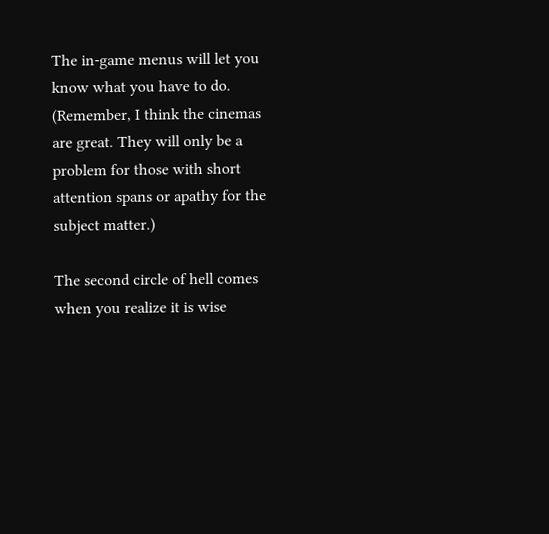The in-game menus will let you know what you have to do. (Remember, I think the cinemas are great. They will only be a problem for those with short attention spans or apathy for the subject matter.)

The second circle of hell comes when you realize it is wise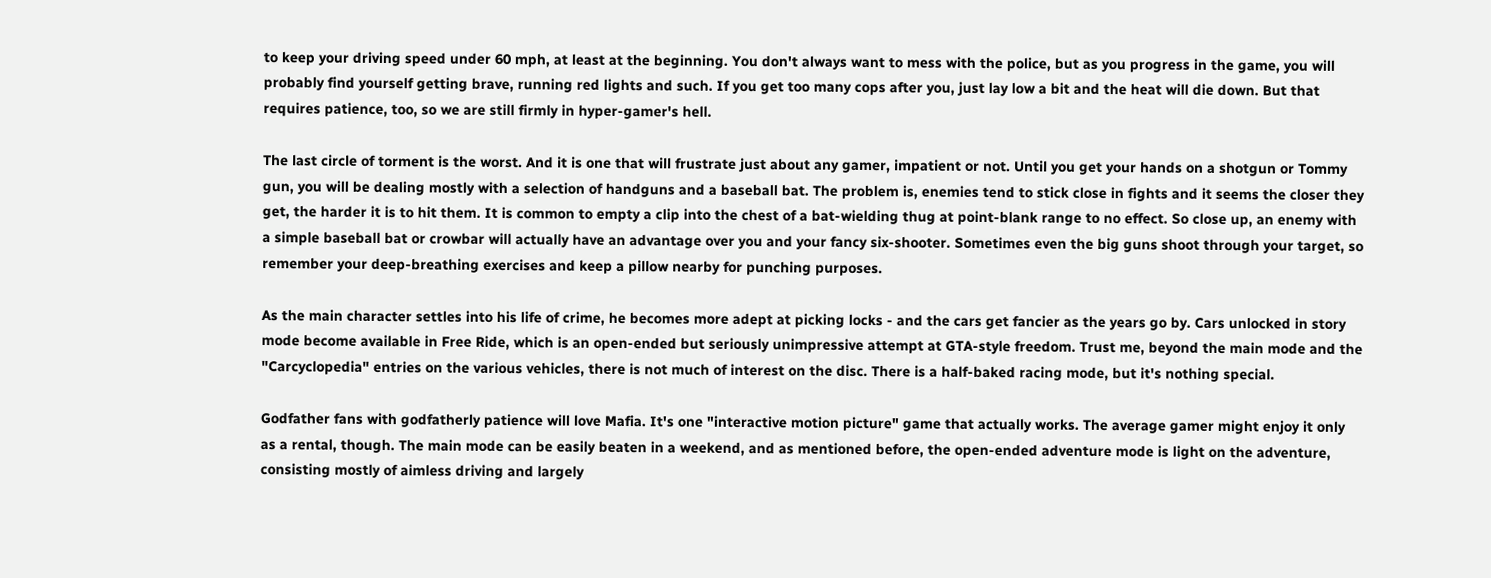to keep your driving speed under 60 mph, at least at the beginning. You don't always want to mess with the police, but as you progress in the game, you will probably find yourself getting brave, running red lights and such. If you get too many cops after you, just lay low a bit and the heat will die down. But that requires patience, too, so we are still firmly in hyper-gamer's hell.

The last circle of torment is the worst. And it is one that will frustrate just about any gamer, impatient or not. Until you get your hands on a shotgun or Tommy gun, you will be dealing mostly with a selection of handguns and a baseball bat. The problem is, enemies tend to stick close in fights and it seems the closer they get, the harder it is to hit them. It is common to empty a clip into the chest of a bat-wielding thug at point-blank range to no effect. So close up, an enemy with a simple baseball bat or crowbar will actually have an advantage over you and your fancy six-shooter. Sometimes even the big guns shoot through your target, so remember your deep-breathing exercises and keep a pillow nearby for punching purposes.

As the main character settles into his life of crime, he becomes more adept at picking locks - and the cars get fancier as the years go by. Cars unlocked in story mode become available in Free Ride, which is an open-ended but seriously unimpressive attempt at GTA-style freedom. Trust me, beyond the main mode and the "Carcyclopedia" entries on the various vehicles, there is not much of interest on the disc. There is a half-baked racing mode, but it's nothing special.

Godfather fans with godfatherly patience will love Mafia. It's one "interactive motion picture" game that actually works. The average gamer might enjoy it only as a rental, though. The main mode can be easily beaten in a weekend, and as mentioned before, the open-ended adventure mode is light on the adventure, consisting mostly of aimless driving and largely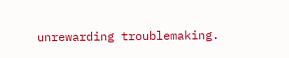unrewarding troublemaking.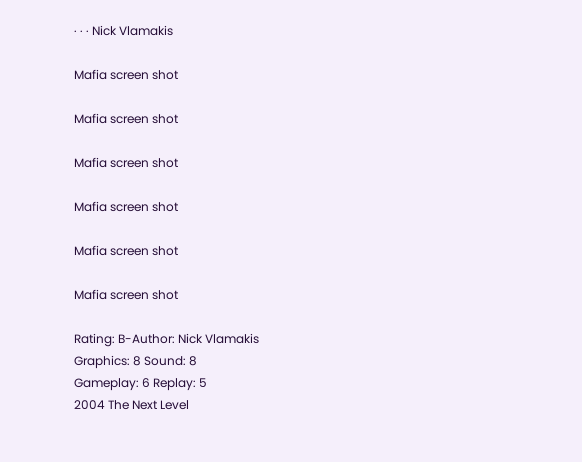· · · Nick Vlamakis

Mafia screen shot

Mafia screen shot

Mafia screen shot

Mafia screen shot

Mafia screen shot

Mafia screen shot

Rating: B-Author: Nick Vlamakis
Graphics: 8 Sound: 8
Gameplay: 6 Replay: 5
2004 The Next Level